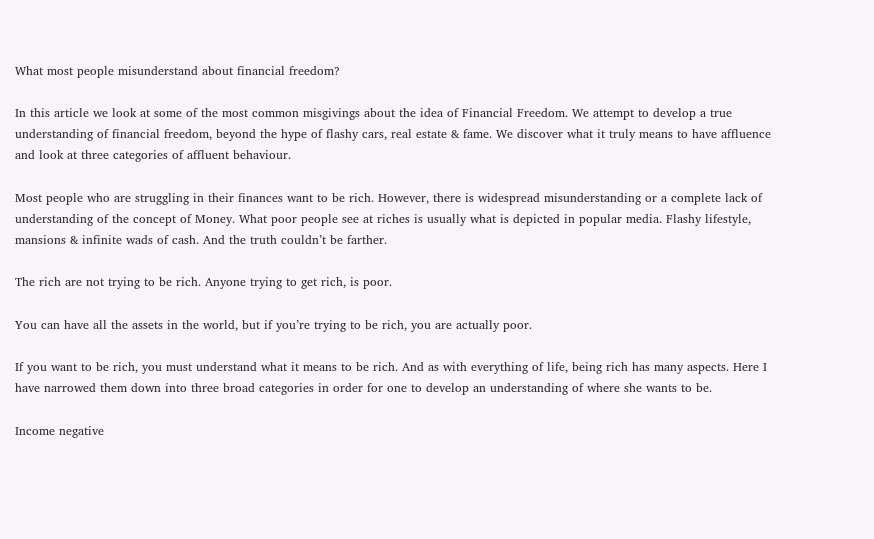What most people misunderstand about financial freedom?

In this article we look at some of the most common misgivings about the idea of Financial Freedom. We attempt to develop a true understanding of financial freedom, beyond the hype of flashy cars, real estate & fame. We discover what it truly means to have affluence and look at three categories of affluent behaviour.

Most people who are struggling in their finances want to be rich. However, there is widespread misunderstanding or a complete lack of understanding of the concept of Money. What poor people see at riches is usually what is depicted in popular media. Flashy lifestyle, mansions & infinite wads of cash. And the truth couldn’t be farther.

The rich are not trying to be rich. Anyone trying to get rich, is poor.

You can have all the assets in the world, but if you’re trying to be rich, you are actually poor.

If you want to be rich, you must understand what it means to be rich. And as with everything of life, being rich has many aspects. Here I have narrowed them down into three broad categories in order for one to develop an understanding of where she wants to be.

Income negative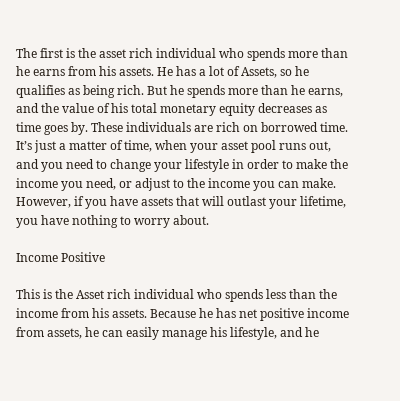The first is the asset rich individual who spends more than he earns from his assets. He has a lot of Assets, so he qualifies as being rich. But he spends more than he earns, and the value of his total monetary equity decreases as time goes by. These individuals are rich on borrowed time. It’s just a matter of time, when your asset pool runs out, and you need to change your lifestyle in order to make the income you need, or adjust to the income you can make. However, if you have assets that will outlast your lifetime, you have nothing to worry about.

Income Positive

This is the Asset rich individual who spends less than the income from his assets. Because he has net positive income from assets, he can easily manage his lifestyle, and he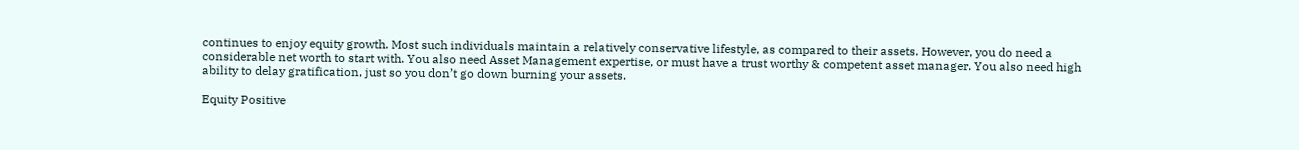continues to enjoy equity growth. Most such individuals maintain a relatively conservative lifestyle, as compared to their assets. However, you do need a considerable net worth to start with. You also need Asset Management expertise, or must have a trust worthy & competent asset manager. You also need high ability to delay gratification, just so you don’t go down burning your assets.

Equity Positive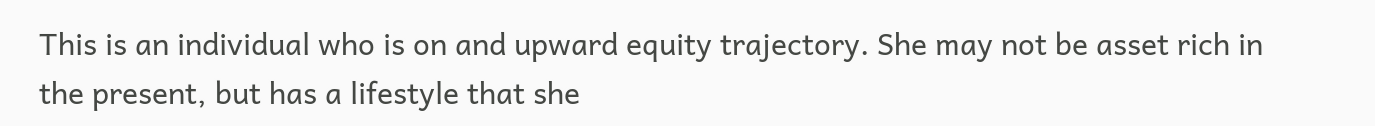This is an individual who is on and upward equity trajectory. She may not be asset rich in the present, but has a lifestyle that she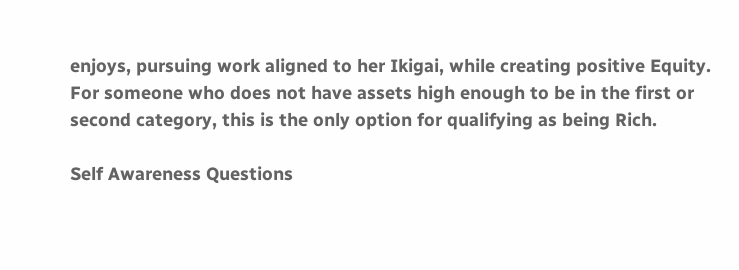enjoys, pursuing work aligned to her Ikigai, while creating positive Equity. For someone who does not have assets high enough to be in the first or second category, this is the only option for qualifying as being Rich.

Self Awareness Questions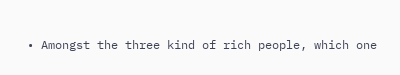• Amongst the three kind of rich people, which one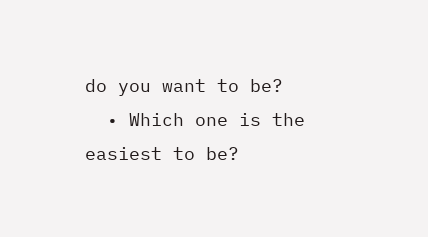do you want to be?
  • Which one is the easiest to be?